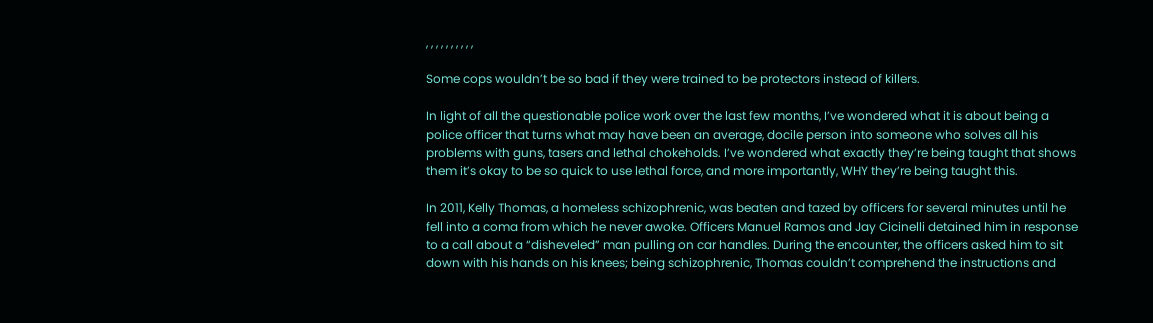, , , , , , , , , ,

Some cops wouldn’t be so bad if they were trained to be protectors instead of killers.

In light of all the questionable police work over the last few months, I’ve wondered what it is about being a police officer that turns what may have been an average, docile person into someone who solves all his problems with guns, tasers and lethal chokeholds. I’ve wondered what exactly they’re being taught that shows them it’s okay to be so quick to use lethal force, and more importantly, WHY they’re being taught this.

In 2011, Kelly Thomas, a homeless schizophrenic, was beaten and tazed by officers for several minutes until he fell into a coma from which he never awoke. Officers Manuel Ramos and Jay Cicinelli detained him in response to a call about a “disheveled” man pulling on car handles. During the encounter, the officers asked him to sit down with his hands on his knees; being schizophrenic, Thomas couldn’t comprehend the instructions and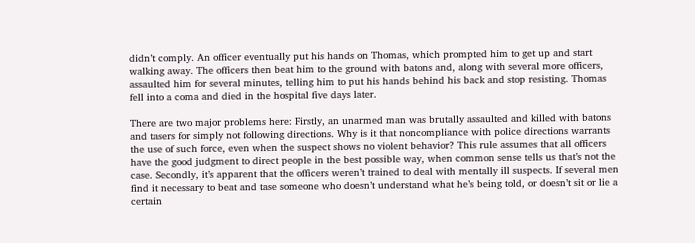didn’t comply. An officer eventually put his hands on Thomas, which prompted him to get up and start walking away. The officers then beat him to the ground with batons and, along with several more officers, assaulted him for several minutes, telling him to put his hands behind his back and stop resisting. Thomas fell into a coma and died in the hospital five days later.

There are two major problems here: Firstly, an unarmed man was brutally assaulted and killed with batons and tasers for simply not following directions. Why is it that noncompliance with police directions warrants the use of such force, even when the suspect shows no violent behavior? This rule assumes that all officers have the good judgment to direct people in the best possible way, when common sense tells us that’s not the case. Secondly, it’s apparent that the officers weren’t trained to deal with mentally ill suspects. If several men find it necessary to beat and tase someone who doesn’t understand what he’s being told, or doesn’t sit or lie a certain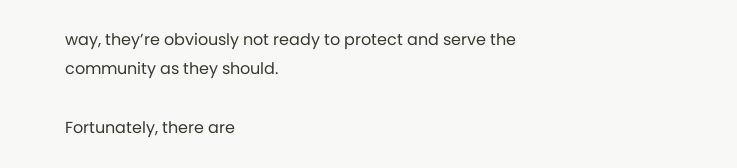way, they’re obviously not ready to protect and serve the community as they should.

Fortunately, there are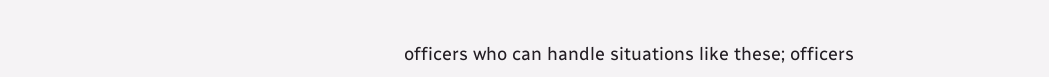officers who can handle situations like these; officers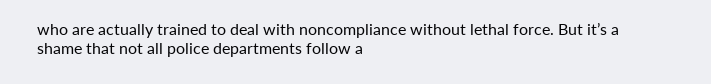who are actually trained to deal with noncompliance without lethal force. But it’s a shame that not all police departments follow a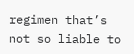regimen that’s not so liable to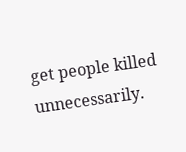get people killed unnecessarily.